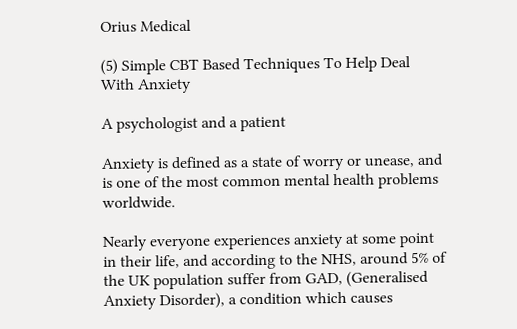Orius Medical

(5) Simple CBT Based Techniques To Help Deal With Anxiety

A psychologist and a patient

Anxiety is defined as a state of worry or unease, and is one of the most common mental health problems worldwide.

Nearly everyone experiences anxiety at some point in their life, and according to the NHS, around 5% of the UK population suffer from GAD, (Generalised Anxiety Disorder), a condition which causes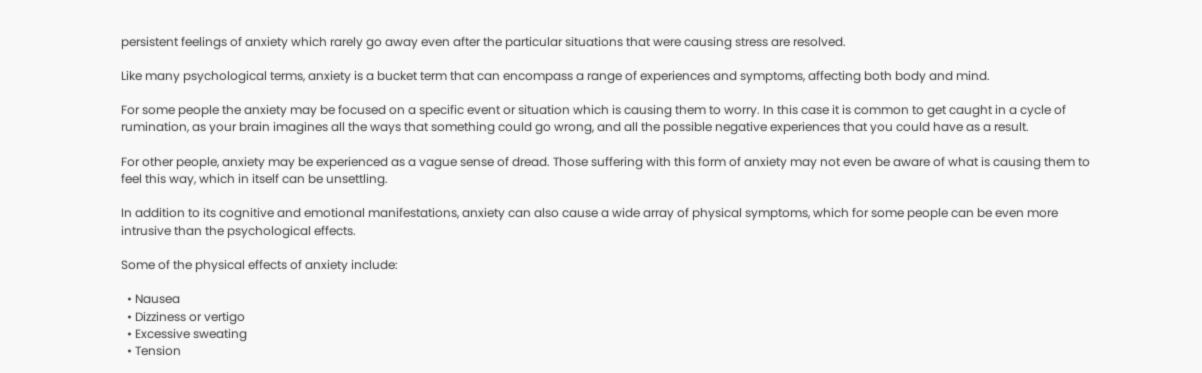persistent feelings of anxiety which rarely go away even after the particular situations that were causing stress are resolved.

Like many psychological terms, anxiety is a bucket term that can encompass a range of experiences and symptoms, affecting both body and mind.

For some people the anxiety may be focused on a specific event or situation which is causing them to worry. In this case it is common to get caught in a cycle of rumination, as your brain imagines all the ways that something could go wrong, and all the possible negative experiences that you could have as a result.

For other people, anxiety may be experienced as a vague sense of dread. Those suffering with this form of anxiety may not even be aware of what is causing them to feel this way, which in itself can be unsettling.

In addition to its cognitive and emotional manifestations, anxiety can also cause a wide array of physical symptoms, which for some people can be even more intrusive than the psychological effects.

Some of the physical effects of anxiety include:

  • Nausea
  • Dizziness or vertigo
  • Excessive sweating
  • Tension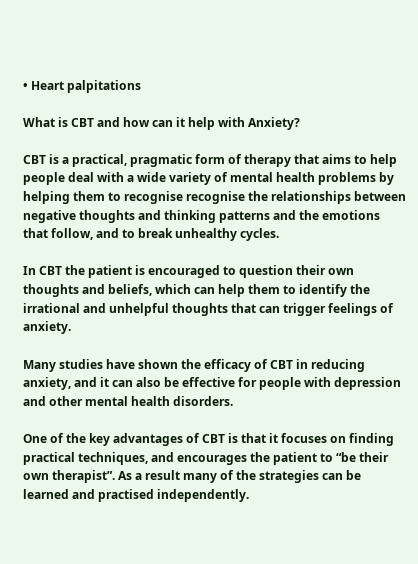• Heart palpitations

What is CBT and how can it help with Anxiety?

CBT is a practical, pragmatic form of therapy that aims to help people deal with a wide variety of mental health problems by helping them to recognise recognise the relationships between negative thoughts and thinking patterns and the emotions that follow, and to break unhealthy cycles.

In CBT the patient is encouraged to question their own thoughts and beliefs, which can help them to identify the irrational and unhelpful thoughts that can trigger feelings of anxiety.

Many studies have shown the efficacy of CBT in reducing anxiety, and it can also be effective for people with depression and other mental health disorders.

One of the key advantages of CBT is that it focuses on finding practical techniques, and encourages the patient to “be their own therapist”. As a result many of the strategies can be learned and practised independently.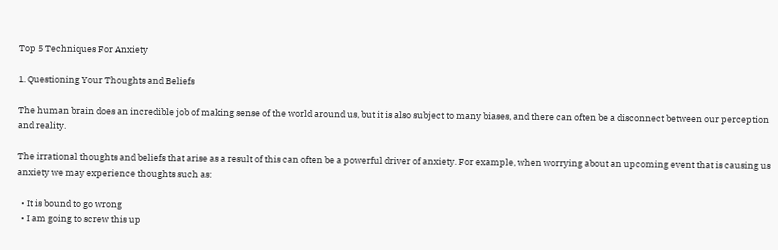Top 5 Techniques For Anxiety

1. Questioning Your Thoughts and Beliefs

The human brain does an incredible job of making sense of the world around us, but it is also subject to many biases, and there can often be a disconnect between our perception and reality.

The irrational thoughts and beliefs that arise as a result of this can often be a powerful driver of anxiety. For example, when worrying about an upcoming event that is causing us anxiety we may experience thoughts such as:

  • It is bound to go wrong
  • I am going to screw this up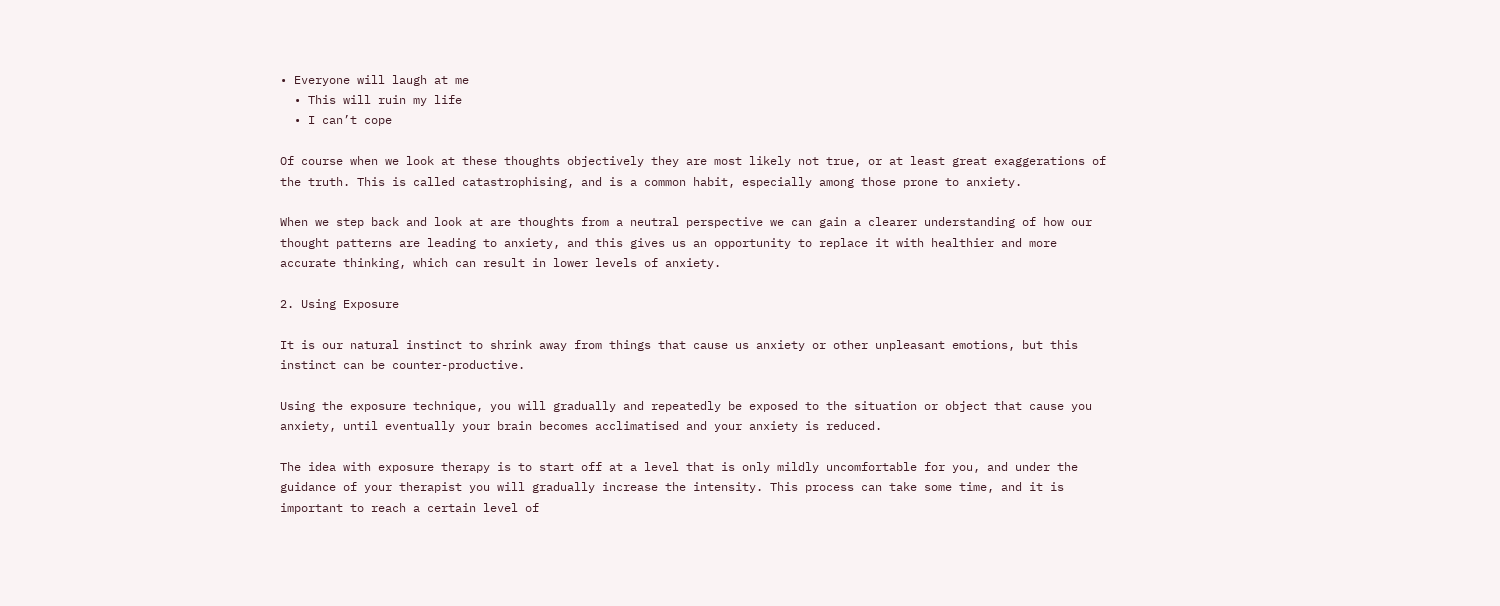• Everyone will laugh at me
  • This will ruin my life
  • I can’t cope

Of course when we look at these thoughts objectively they are most likely not true, or at least great exaggerations of the truth. This is called catastrophising, and is a common habit, especially among those prone to anxiety.

When we step back and look at are thoughts from a neutral perspective we can gain a clearer understanding of how our thought patterns are leading to anxiety, and this gives us an opportunity to replace it with healthier and more accurate thinking, which can result in lower levels of anxiety.

2. Using Exposure

It is our natural instinct to shrink away from things that cause us anxiety or other unpleasant emotions, but this instinct can be counter-productive.

Using the exposure technique, you will gradually and repeatedly be exposed to the situation or object that cause you anxiety, until eventually your brain becomes acclimatised and your anxiety is reduced.

The idea with exposure therapy is to start off at a level that is only mildly uncomfortable for you, and under the guidance of your therapist you will gradually increase the intensity. This process can take some time, and it is important to reach a certain level of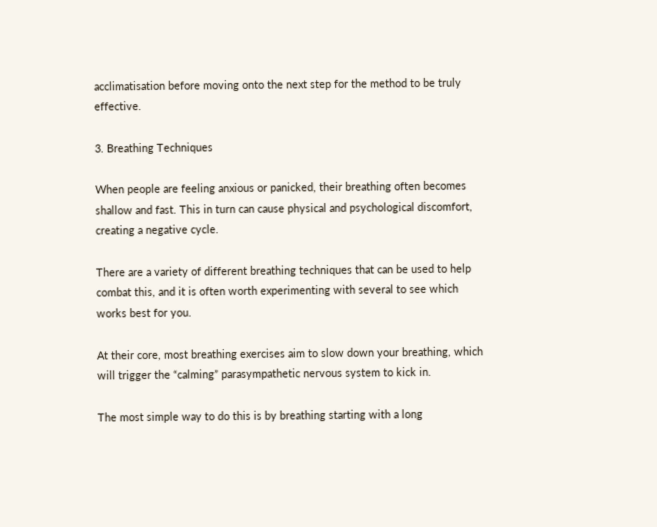acclimatisation before moving onto the next step for the method to be truly effective.

3. Breathing Techniques

When people are feeling anxious or panicked, their breathing often becomes shallow and fast. This in turn can cause physical and psychological discomfort, creating a negative cycle.

There are a variety of different breathing techniques that can be used to help combat this, and it is often worth experimenting with several to see which works best for you.

At their core, most breathing exercises aim to slow down your breathing, which will trigger the “calming” parasympathetic nervous system to kick in.

The most simple way to do this is by breathing starting with a long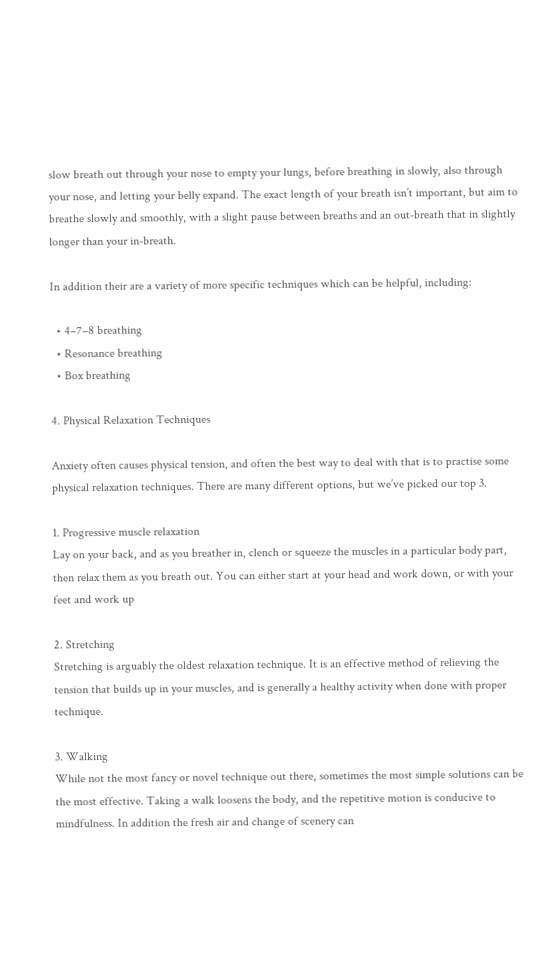slow breath out through your nose to empty your lungs, before breathing in slowly, also through your nose, and letting your belly expand. The exact length of your breath isn’t important, but aim to breathe slowly and smoothly, with a slight pause between breaths and an out-breath that in slightly longer than your in-breath.

In addition their are a variety of more specific techniques which can be helpful, including:

  • 4–7–8 breathing
  • Resonance breathing
  • Box breathing

4. Physical Relaxation Techniques

Anxiety often causes physical tension, and often the best way to deal with that is to practise some physical relaxation techniques. There are many different options, but we’ve picked our top 3.

1. Progressive muscle relaxation
Lay on your back, and as you breather in, clench or squeeze the muscles in a particular body part, then relax them as you breath out. You can either start at your head and work down, or with your feet and work up

2. Stretching
Stretching is arguably the oldest relaxation technique. It is an effective method of relieving the tension that builds up in your muscles, and is generally a healthy activity when done with proper technique.

3. Walking
While not the most fancy or novel technique out there, sometimes the most simple solutions can be the most effective. Taking a walk loosens the body, and the repetitive motion is conducive to mindfulness. In addition the fresh air and change of scenery can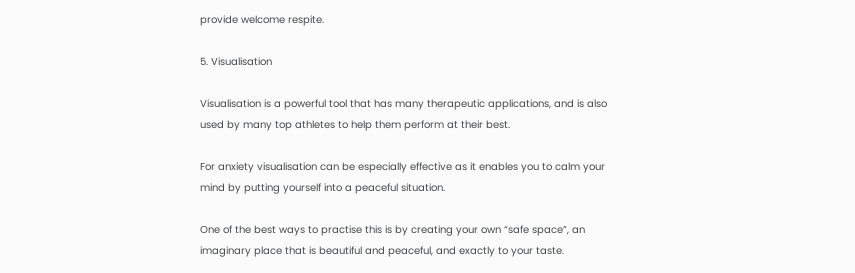provide welcome respite.

5. Visualisation

Visualisation is a powerful tool that has many therapeutic applications, and is also used by many top athletes to help them perform at their best.

For anxiety visualisation can be especially effective as it enables you to calm your mind by putting yourself into a peaceful situation.

One of the best ways to practise this is by creating your own “safe space”, an imaginary place that is beautiful and peaceful, and exactly to your taste.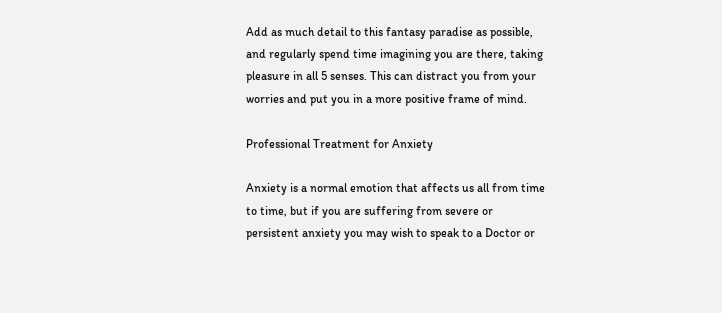Add as much detail to this fantasy paradise as possible, and regularly spend time imagining you are there, taking pleasure in all 5 senses. This can distract you from your worries and put you in a more positive frame of mind.

Professional Treatment for Anxiety

Anxiety is a normal emotion that affects us all from time to time, but if you are suffering from severe or persistent anxiety you may wish to speak to a Doctor or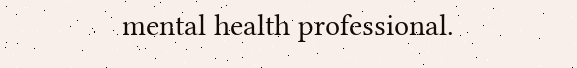mental health professional.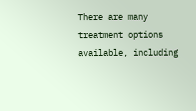There are many treatment options available, including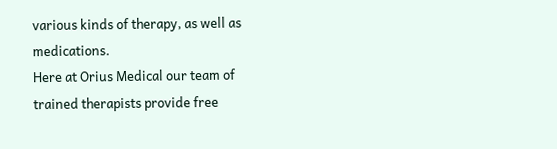various kinds of therapy, as well as medications.
Here at Orius Medical our team of trained therapists provide free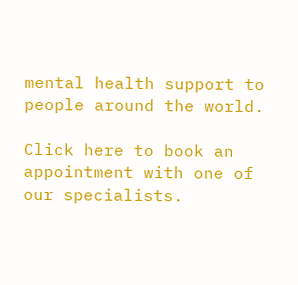mental health support to people around the world.

Click here to book an appointment with one of our specialists.